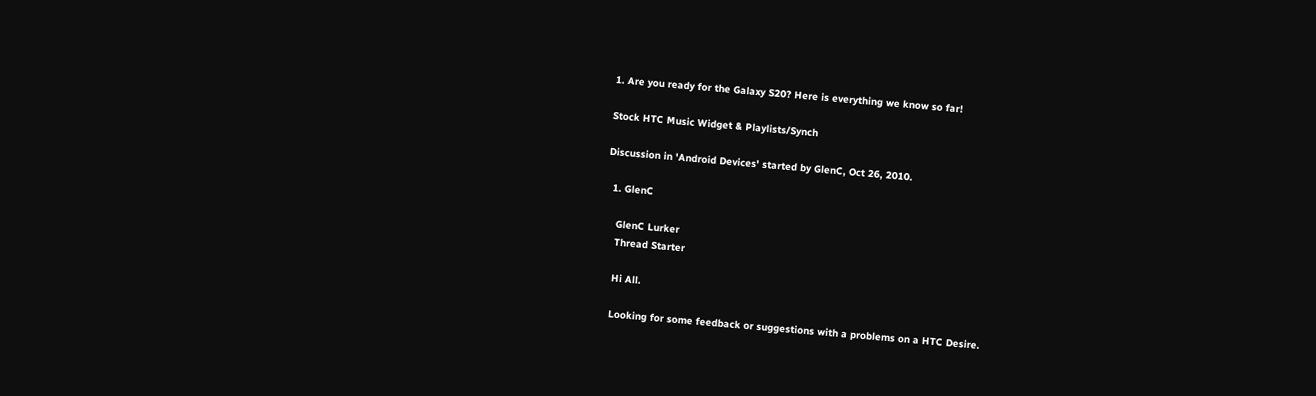1. Are you ready for the Galaxy S20? Here is everything we know so far!

Stock HTC Music Widget & Playlists/Synch

Discussion in 'Android Devices' started by GlenC, Oct 26, 2010.

  1. GlenC

    GlenC Lurker
    Thread Starter

    Hi All.

    Looking for some feedback or suggestions with a problems on a HTC Desire.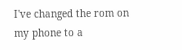I've changed the rom on my phone to a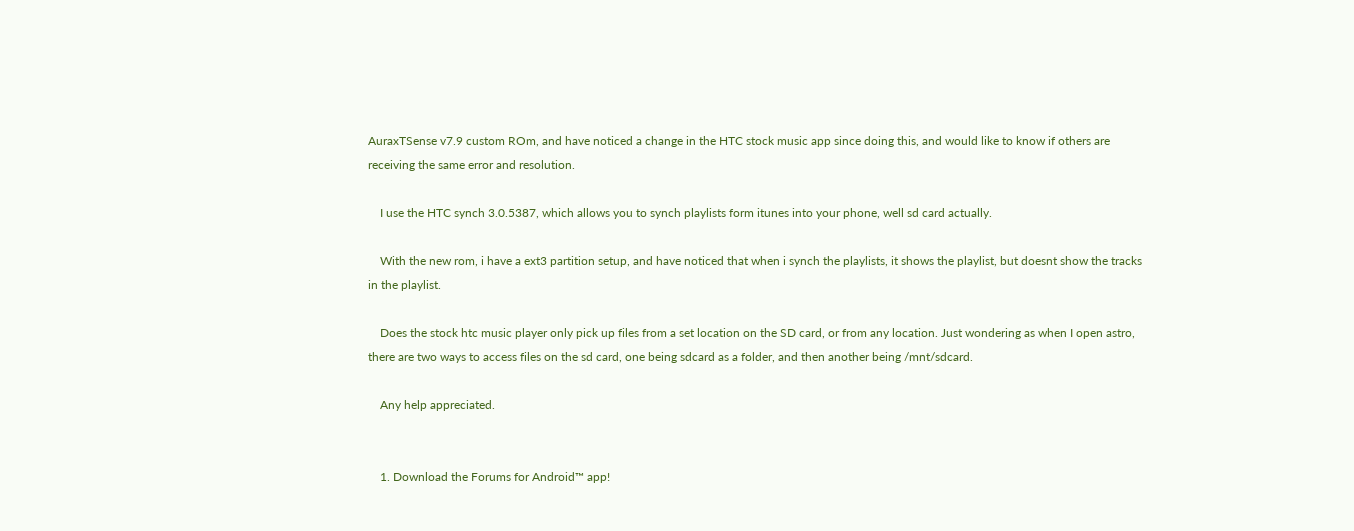AuraxTSense v7.9 custom ROm, and have noticed a change in the HTC stock music app since doing this, and would like to know if others are receiving the same error and resolution.

    I use the HTC synch 3.0.5387, which allows you to synch playlists form itunes into your phone, well sd card actually.

    With the new rom, i have a ext3 partition setup, and have noticed that when i synch the playlists, it shows the playlist, but doesnt show the tracks in the playlist.

    Does the stock htc music player only pick up files from a set location on the SD card, or from any location. Just wondering as when I open astro, there are two ways to access files on the sd card, one being sdcard as a folder, and then another being /mnt/sdcard.

    Any help appreciated.


    1. Download the Forums for Android™ app!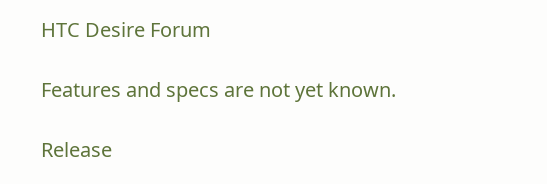HTC Desire Forum

Features and specs are not yet known.

Release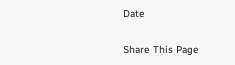Date

Share This Page